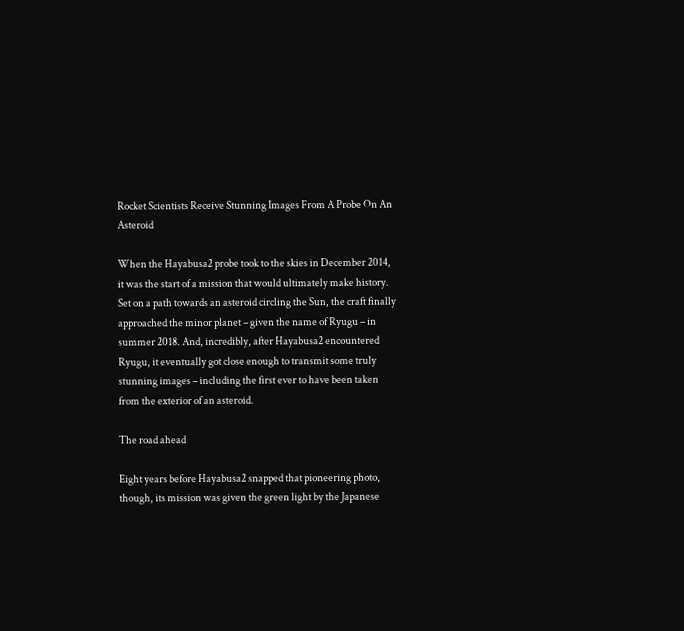Rocket Scientists Receive Stunning Images From A Probe On An Asteroid

When the Hayabusa2 probe took to the skies in December 2014, it was the start of a mission that would ultimately make history. Set on a path towards an asteroid circling the Sun, the craft finally approached the minor planet – given the name of Ryugu – in summer 2018. And, incredibly, after Hayabusa2 encountered Ryugu, it eventually got close enough to transmit some truly stunning images – including the first ever to have been taken from the exterior of an asteroid.

The road ahead

Eight years before Hayabusa2 snapped that pioneering photo, though, its mission was given the green light by the Japanese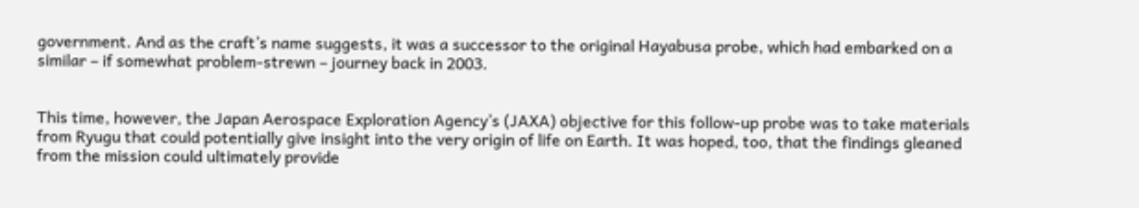government. And as the craft’s name suggests, it was a successor to the original Hayabusa probe, which had embarked on a similar – if somewhat problem-strewn – journey back in 2003.


This time, however, the Japan Aerospace Exploration Agency’s (JAXA) objective for this follow-up probe was to take materials from Ryugu that could potentially give insight into the very origin of life on Earth. It was hoped, too, that the findings gleaned from the mission could ultimately provide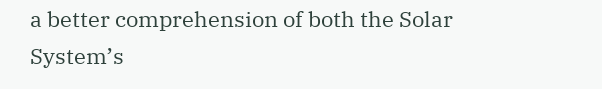a better comprehension of both the Solar System’s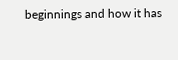beginnings and how it has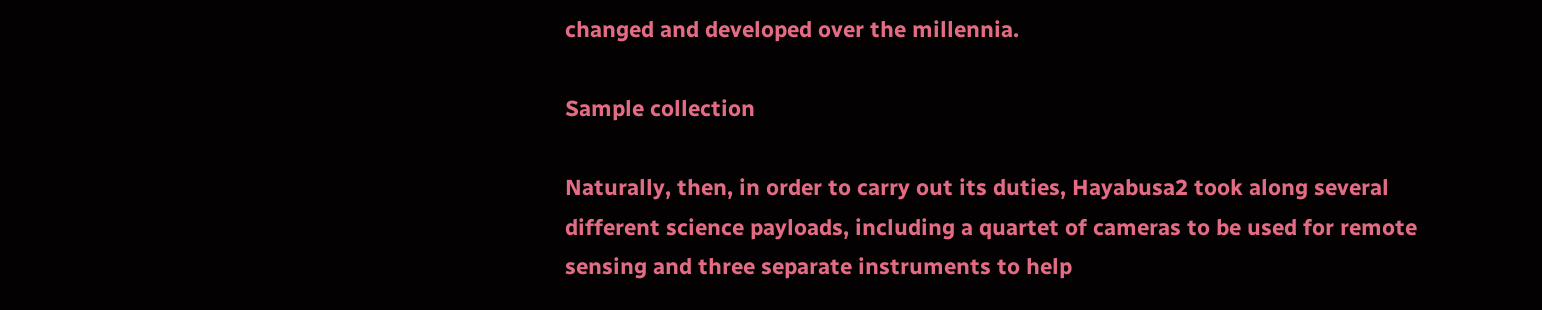changed and developed over the millennia.

Sample collection

Naturally, then, in order to carry out its duties, Hayabusa2 took along several different science payloads, including a quartet of cameras to be used for remote sensing and three separate instruments to help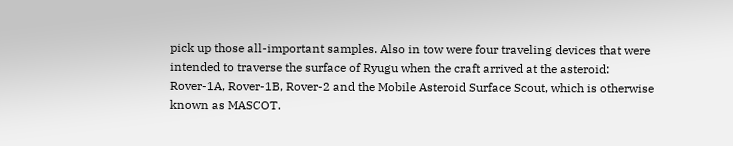pick up those all-important samples. Also in tow were four traveling devices that were intended to traverse the surface of Ryugu when the craft arrived at the asteroid: Rover-1A, Rover-1B, Rover-2 and the Mobile Asteroid Surface Scout, which is otherwise known as MASCOT.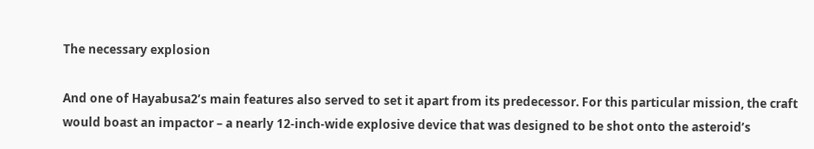The necessary explosion

And one of Hayabusa2’s main features also served to set it apart from its predecessor. For this particular mission, the craft would boast an impactor – a nearly 12-inch-wide explosive device that was designed to be shot onto the asteroid’s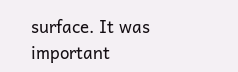surface. It was important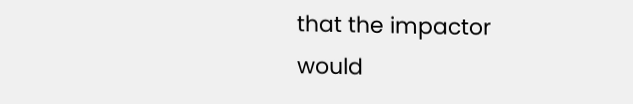that the impactor would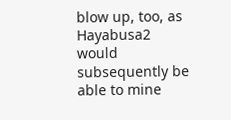blow up, too, as Hayabusa2 would subsequently be able to mine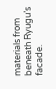materials from beneath Ryugu’s facade.